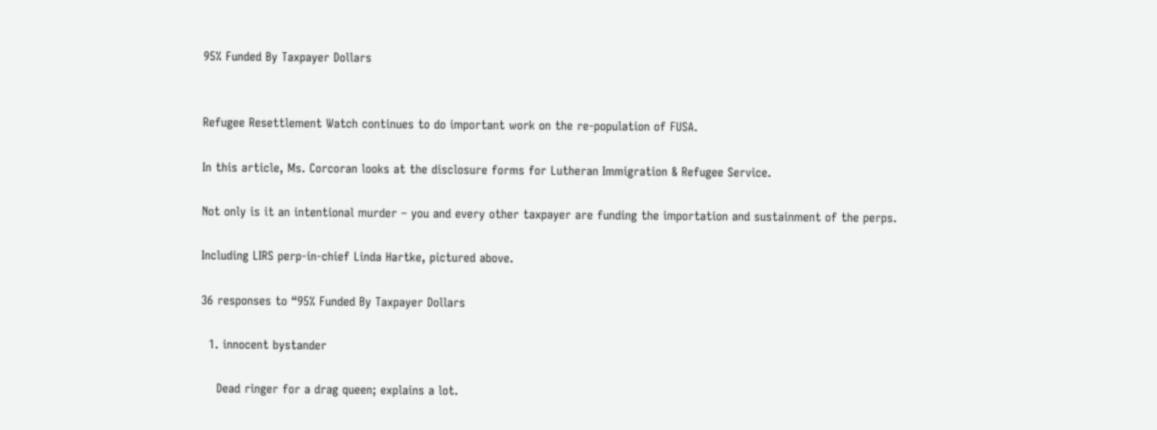95% Funded By Taxpayer Dollars


Refugee Resettlement Watch continues to do important work on the re-population of FUSA.

In this article, Ms. Corcoran looks at the disclosure forms for Lutheran Immigration & Refugee Service.

Not only is it an intentional murder – you and every other taxpayer are funding the importation and sustainment of the perps.

Including LIRS perp-in-chief Linda Hartke, pictured above.

36 responses to “95% Funded By Taxpayer Dollars

  1. innocent bystander

    Dead ringer for a drag queen; explains a lot.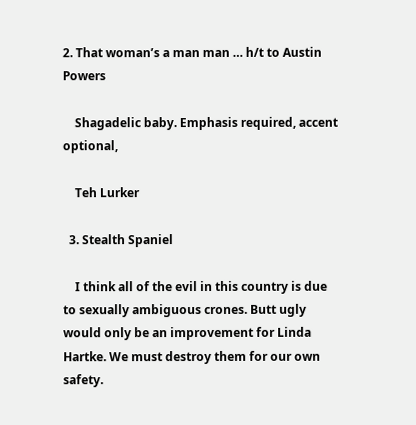2. That woman’s a man man … h/t to Austin Powers

    Shagadelic baby. Emphasis required, accent optional,

    Teh Lurker

  3. Stealth Spaniel

    I think all of the evil in this country is due to sexually ambiguous crones. Butt ugly would only be an improvement for Linda Hartke. We must destroy them for our own safety.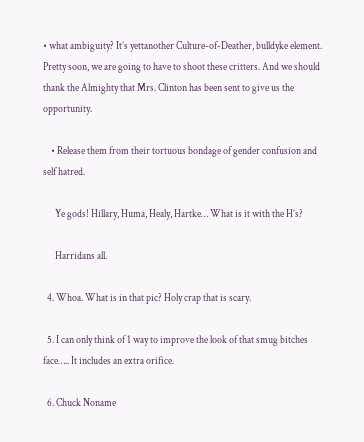• what ambiguity? It’s yettanother Culture-of-Deather, bulldyke element. Pretty soon, we are going to have to shoot these critters. And we should thank the Almighty that Mrs. Clinton has been sent to give us the opportunity.

    • Release them from their tortuous bondage of gender confusion and self hatred.

      Ye gods! Hillary, Huma, Healy, Hartke… What is it with the H’s?

      Harridans all.

  4. Whoa. What is in that pic? Holy crap that is scary.

  5. I can only think of 1 way to improve the look of that smug bitches face….. It includes an extra orifice.

  6. Chuck Noname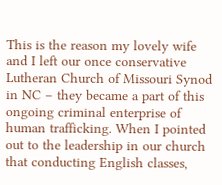This is the reason my lovely wife and I left our once conservative Lutheran Church of Missouri Synod in NC – they became a part of this ongoing criminal enterprise of human trafficking. When I pointed out to the leadership in our church that conducting English classes,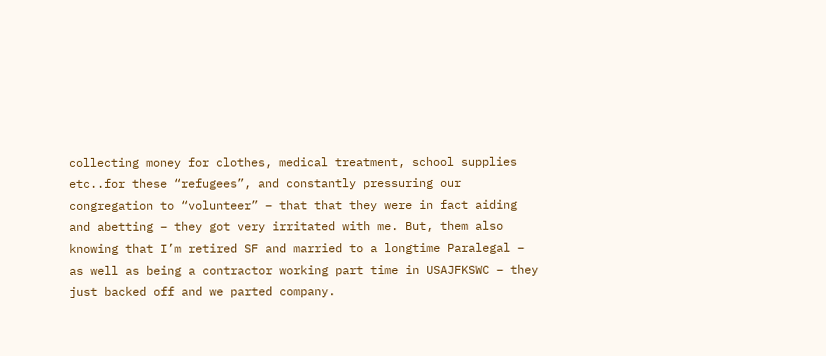collecting money for clothes, medical treatment, school supplies etc..for these “refugees”, and constantly pressuring our congregation to “volunteer” – that that they were in fact aiding and abetting – they got very irritated with me. But, them also knowing that I’m retired SF and married to a longtime Paralegal – as well as being a contractor working part time in USAJFKSWC – they just backed off and we parted company.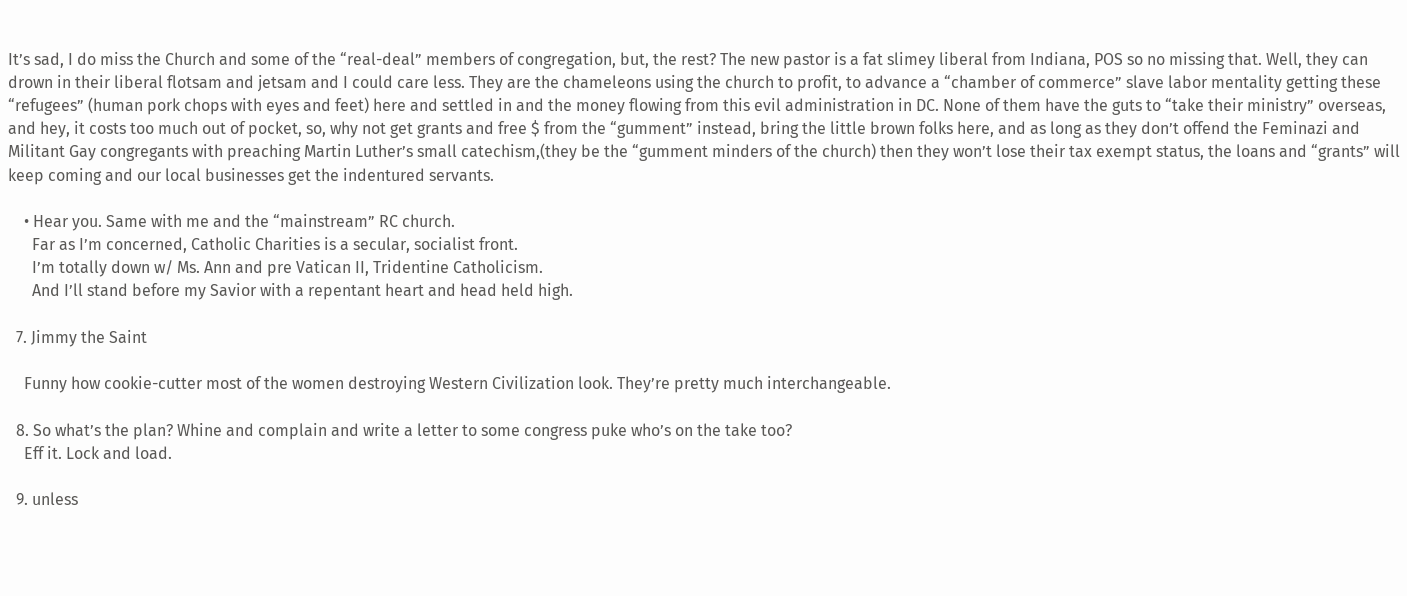It’s sad, I do miss the Church and some of the “real-deal” members of congregation, but, the rest? The new pastor is a fat slimey liberal from Indiana, POS so no missing that. Well, they can drown in their liberal flotsam and jetsam and I could care less. They are the chameleons using the church to profit, to advance a “chamber of commerce” slave labor mentality getting these “refugees” (human pork chops with eyes and feet) here and settled in and the money flowing from this evil administration in DC. None of them have the guts to “take their ministry” overseas, and hey, it costs too much out of pocket, so, why not get grants and free $ from the “gumment” instead, bring the little brown folks here, and as long as they don’t offend the Feminazi and Militant Gay congregants with preaching Martin Luther’s small catechism,(they be the “gumment minders of the church) then they won’t lose their tax exempt status, the loans and “grants” will keep coming and our local businesses get the indentured servants.

    • Hear you. Same with me and the “mainstream” RC church.
      Far as I’m concerned, Catholic Charities is a secular, socialist front.
      I’m totally down w/ Ms. Ann and pre Vatican II, Tridentine Catholicism.
      And I’ll stand before my Savior with a repentant heart and head held high.

  7. Jimmy the Saint

    Funny how cookie-cutter most of the women destroying Western Civilization look. They’re pretty much interchangeable.

  8. So what’s the plan? Whine and complain and write a letter to some congress puke who’s on the take too?
    Eff it. Lock and load.

  9. unless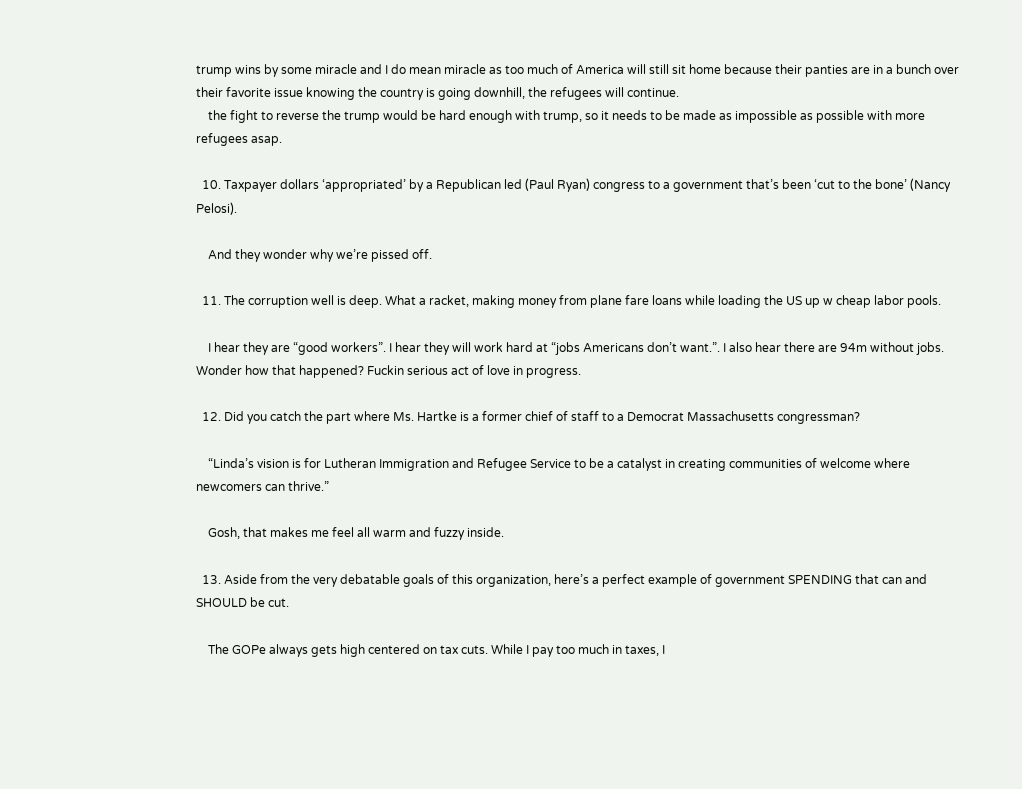trump wins by some miracle and I do mean miracle as too much of America will still sit home because their panties are in a bunch over their favorite issue knowing the country is going downhill, the refugees will continue.
    the fight to reverse the trump would be hard enough with trump, so it needs to be made as impossible as possible with more refugees asap.

  10. Taxpayer dollars ‘appropriated’ by a Republican led (Paul Ryan) congress to a government that’s been ‘cut to the bone’ (Nancy Pelosi).

    And they wonder why we’re pissed off.

  11. The corruption well is deep. What a racket, making money from plane fare loans while loading the US up w cheap labor pools.

    I hear they are “good workers”. I hear they will work hard at “jobs Americans don’t want.”. I also hear there are 94m without jobs. Wonder how that happened? Fuckin serious act of love in progress.

  12. Did you catch the part where Ms. Hartke is a former chief of staff to a Democrat Massachusetts congressman?

    “Linda’s vision is for Lutheran Immigration and Refugee Service to be a catalyst in creating communities of welcome where newcomers can thrive.”

    Gosh, that makes me feel all warm and fuzzy inside.

  13. Aside from the very debatable goals of this organization, here’s a perfect example of government SPENDING that can and SHOULD be cut.

    The GOPe always gets high centered on tax cuts. While I pay too much in taxes, I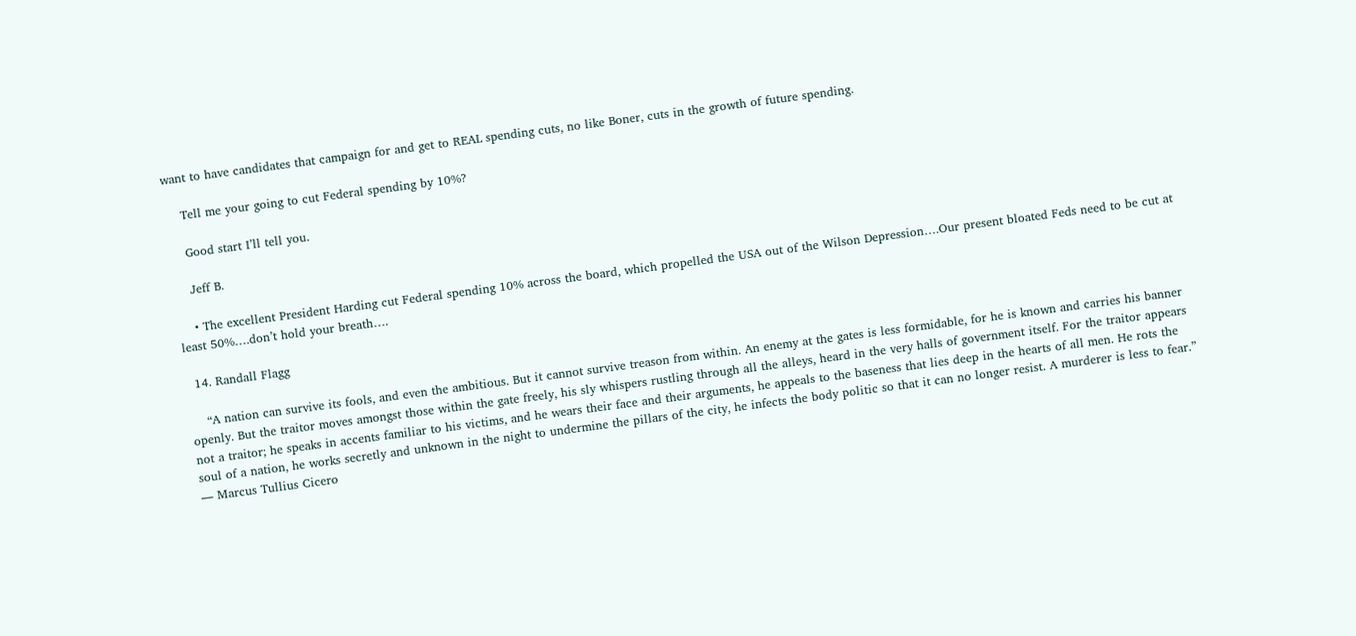want to have candidates that campaign for and get to REAL spending cuts, no like Boner, cuts in the growth of future spending.

    Tell me your going to cut Federal spending by 10%?

    Good start I’ll tell you.

    Jeff B.

    • The excellent President Harding cut Federal spending 10% across the board, which propelled the USA out of the Wilson Depression….Our present bloated Feds need to be cut at least 50%….don’t hold your breath….

  14. Randall Flagg

    “A nation can survive its fools, and even the ambitious. But it cannot survive treason from within. An enemy at the gates is less formidable, for he is known and carries his banner openly. But the traitor moves amongst those within the gate freely, his sly whispers rustling through all the alleys, heard in the very halls of government itself. For the traitor appears not a traitor; he speaks in accents familiar to his victims, and he wears their face and their arguments, he appeals to the baseness that lies deep in the hearts of all men. He rots the soul of a nation, he works secretly and unknown in the night to undermine the pillars of the city, he infects the body politic so that it can no longer resist. A murderer is less to fear.” ― Marcus Tullius Cicero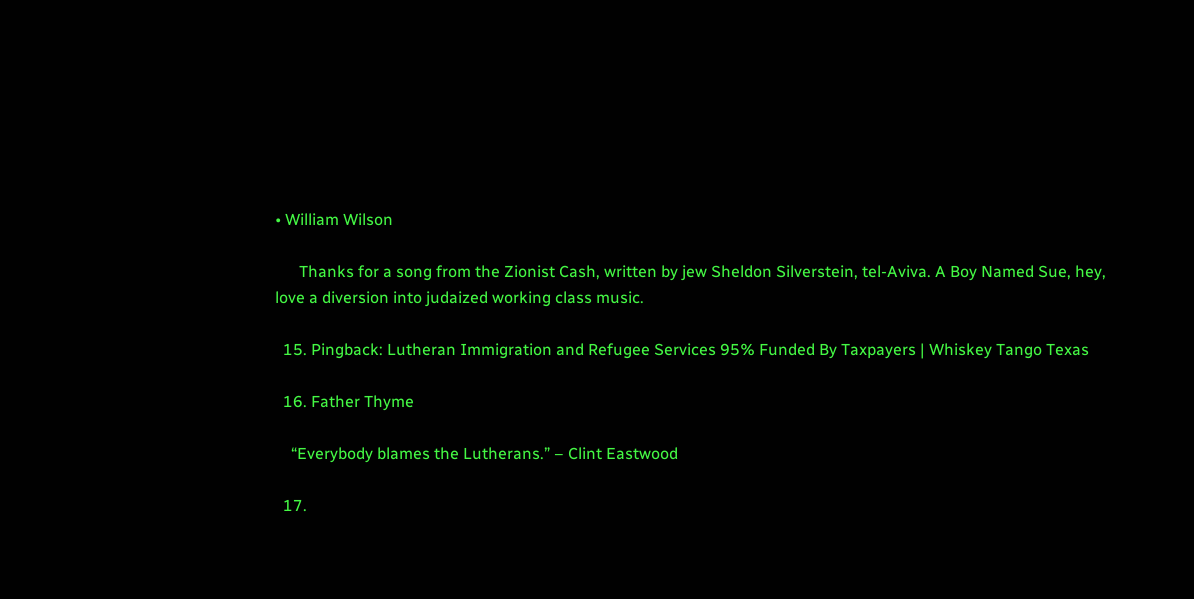• William Wilson

      Thanks for a song from the Zionist Cash, written by jew Sheldon Silverstein, tel-Aviva. A Boy Named Sue, hey, love a diversion into judaized working class music.

  15. Pingback: Lutheran Immigration and Refugee Services 95% Funded By Taxpayers | Whiskey Tango Texas

  16. Father Thyme

    “Everybody blames the Lutherans.” – Clint Eastwood

  17.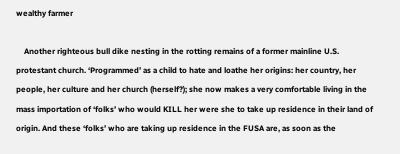wealthy farmer

    Another righteous bull dike nesting in the rotting remains of a former mainline U.S. protestant church. ‘Programmed’ as a child to hate and loathe her origins: her country, her people, her culture and her church (herself?); she now makes a very comfortable living in the mass importation of ‘folks’ who would KILL her were she to take up residence in their land of origin. And these ‘folks’ who are taking up residence in the FUSA are, as soon as the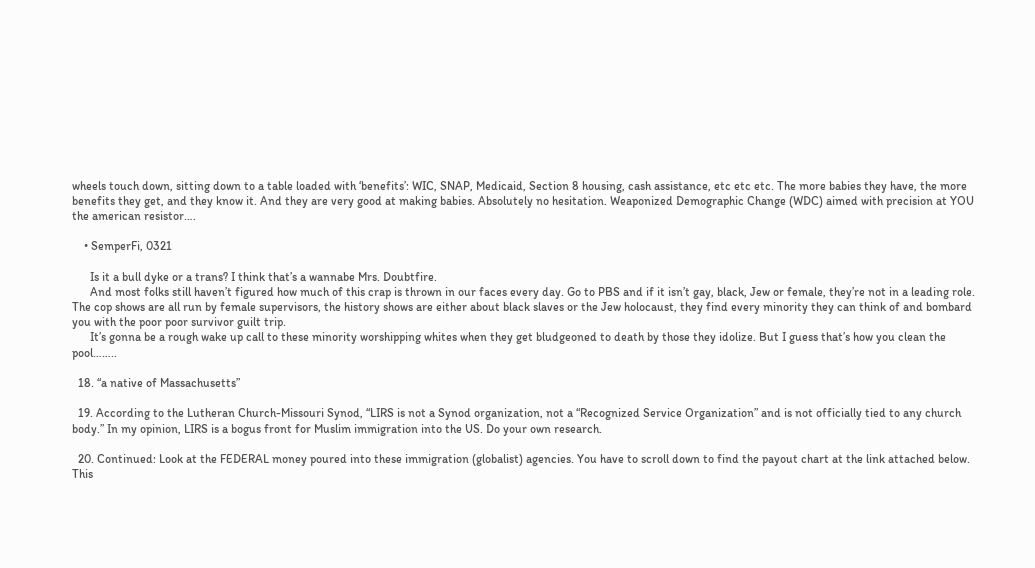wheels touch down, sitting down to a table loaded with ‘benefits’: WIC, SNAP, Medicaid, Section 8 housing, cash assistance, etc etc etc. The more babies they have, the more benefits they get, and they know it. And they are very good at making babies. Absolutely no hesitation. Weaponized Demographic Change (WDC) aimed with precision at YOU the american resistor….

    • SemperFi, 0321

      Is it a bull dyke or a trans? I think that’s a wannabe Mrs. Doubtfire.
      And most folks still haven’t figured how much of this crap is thrown in our faces every day. Go to PBS and if it isn’t gay, black, Jew or female, they’re not in a leading role. The cop shows are all run by female supervisors, the history shows are either about black slaves or the Jew holocaust, they find every minority they can think of and bombard you with the poor poor survivor guilt trip.
      It’s gonna be a rough wake up call to these minority worshipping whites when they get bludgeoned to death by those they idolize. But I guess that’s how you clean the pool……..

  18. “a native of Massachusetts”

  19. According to the Lutheran Church-Missouri Synod, “LIRS is not a Synod organization, not a “Recognized Service Organization” and is not officially tied to any church body.” In my opinion, LIRS is a bogus front for Muslim immigration into the US. Do your own research.

  20. Continued: Look at the FEDERAL money poured into these immigration (globalist) agencies. You have to scroll down to find the payout chart at the link attached below. This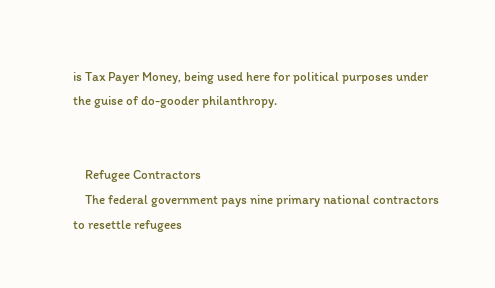is Tax Payer Money, being used here for political purposes under the guise of do-gooder philanthropy.


    Refugee Contractors
    The federal government pays nine primary national contractors to resettle refugees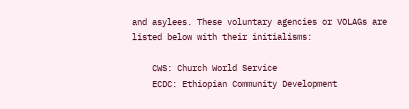and asylees. These voluntary agencies or VOLAGs are listed below with their initialisms:

    CWS: Church World Service
    ECDC: Ethiopian Community Development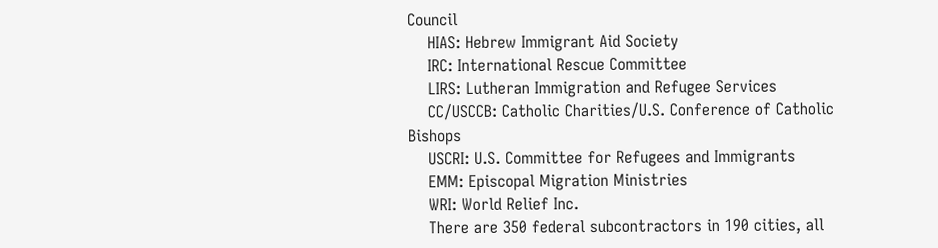Council
    HIAS: Hebrew Immigrant Aid Society
    IRC: International Rescue Committee
    LIRS: Lutheran Immigration and Refugee Services
    CC/USCCB: Catholic Charities/U.S. Conference of Catholic Bishops
    USCRI: U.S. Committee for Refugees and Immigrants
    EMM: Episcopal Migration Ministries
    WRI: World Relief Inc.
    There are 350 federal subcontractors in 190 cities, all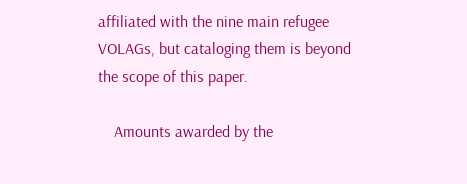affiliated with the nine main refugee VOLAGs, but cataloging them is beyond the scope of this paper.

    Amounts awarded by the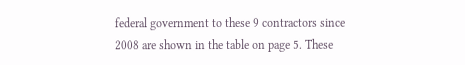federal government to these 9 contractors since 2008 are shown in the table on page 5. These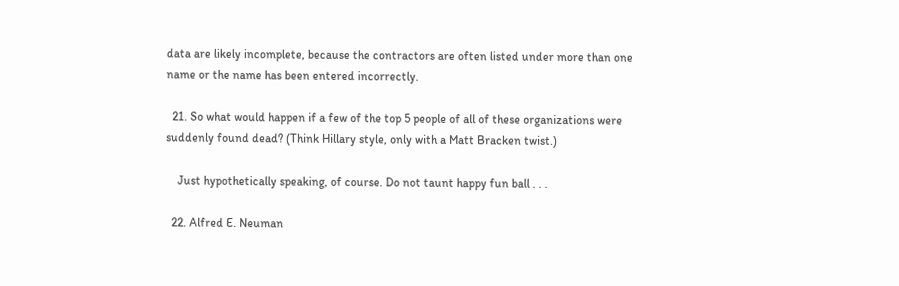data are likely incomplete, because the contractors are often listed under more than one name or the name has been entered incorrectly.

  21. So what would happen if a few of the top 5 people of all of these organizations were suddenly found dead? (Think Hillary style, only with a Matt Bracken twist.)

    Just hypothetically speaking, of course. Do not taunt happy fun ball . . .

  22. Alfred E. Neuman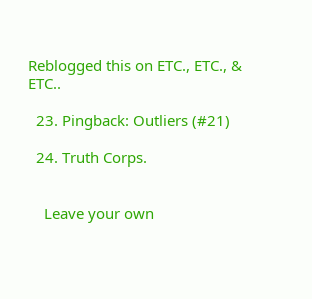Reblogged this on ETC., ETC., & ETC..

  23. Pingback: Outliers (#21)

  24. Truth Corps.


    Leave your own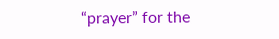“prayer” for the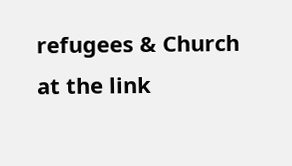refugees & Church at the link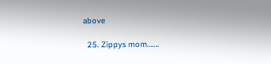above

  25. Zippys mom…….